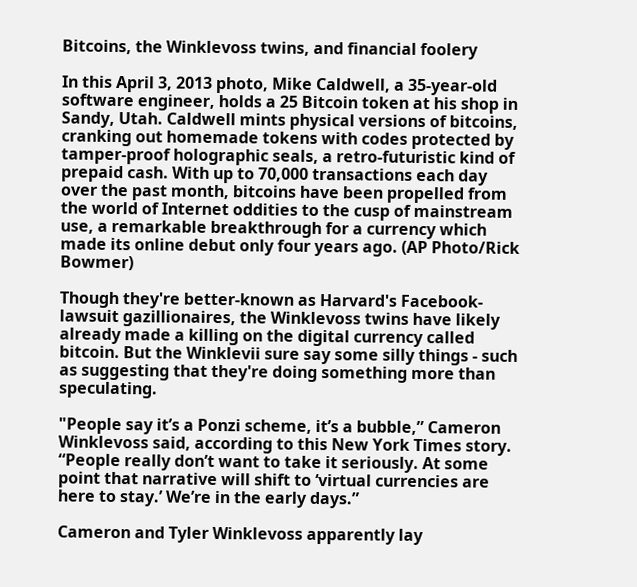Bitcoins, the Winklevoss twins, and financial foolery

In this April 3, 2013 photo, Mike Caldwell, a 35-year-old software engineer, holds a 25 Bitcoin token at his shop in Sandy, Utah. Caldwell mints physical versions of bitcoins, cranking out homemade tokens with codes protected by tamper-proof holographic seals, a retro-futuristic kind of prepaid cash. With up to 70,000 transactions each day over the past month, bitcoins have been propelled from the world of Internet oddities to the cusp of mainstream use, a remarkable breakthrough for a currency which made its online debut only four years ago. (AP Photo/Rick Bowmer)

Though they're better-known as Harvard's Facebook-lawsuit gazillionaires, the Winklevoss twins have likely already made a killing on the digital currency called bitcoin. But the Winklevii sure say some silly things - such as suggesting that they're doing something more than speculating.

"People say it’s a Ponzi scheme, it’s a bubble,” Cameron Winklevoss said, according to this New York Times story. “People really don’t want to take it seriously. At some point that narrative will shift to ‘virtual currencies are here to stay.’ We’re in the early days.”

Cameron and Tyler Winklevoss apparently lay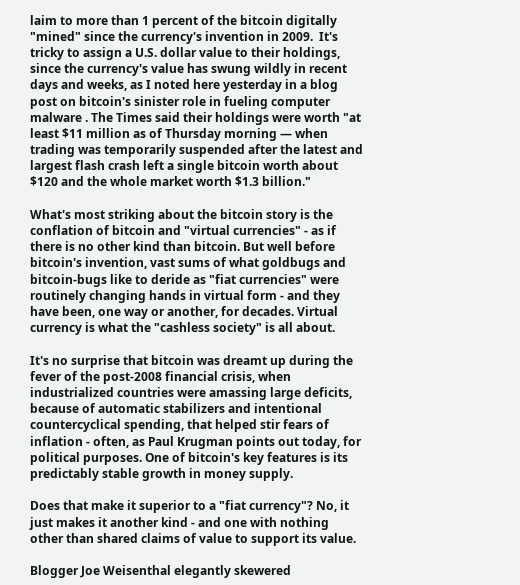laim to more than 1 percent of the bitcoin digitally "mined" since the currency's invention in 2009.  It's tricky to assign a U.S. dollar value to their holdings, since the currency's value has swung wildly in recent days and weeks, as I noted here yesterday in a blog post on bitcoin's sinister role in fueling computer malware . The Times said their holdings were worth "at least $11 million as of Thursday morning — when trading was temporarily suspended after the latest and largest flash crash left a single bitcoin worth about $120 and the whole market worth $1.3 billion."

What's most striking about the bitcoin story is the conflation of bitcoin and "virtual currencies" - as if there is no other kind than bitcoin. But well before bitcoin's invention, vast sums of what goldbugs and bitcoin-bugs like to deride as "fiat currencies" were routinely changing hands in virtual form - and they have been, one way or another, for decades. Virtual currency is what the "cashless society" is all about.

It's no surprise that bitcoin was dreamt up during the fever of the post-2008 financial crisis, when industrialized countries were amassing large deficits, because of automatic stabilizers and intentional countercyclical spending, that helped stir fears of inflation - often, as Paul Krugman points out today, for political purposes. One of bitcoin's key features is its predictably stable growth in money supply.

Does that make it superior to a "fiat currency"? No, it just makes it another kind - and one with nothing other than shared claims of value to support its value.

Blogger Joe Weisenthal elegantly skewered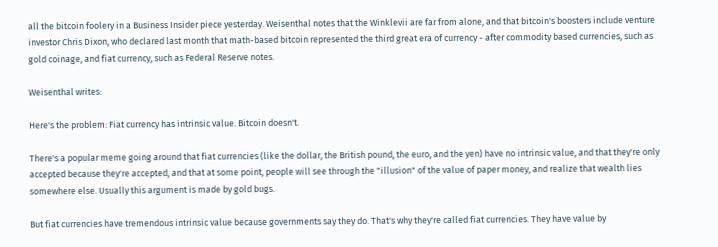all the bitcoin foolery in a Business Insider piece yesterday. Weisenthal notes that the Winklevii are far from alone, and that bitcoin's boosters include venture investor Chris Dixon, who declared last month that math-based bitcoin represented the third great era of currency - after commodity based currencies, such as gold coinage, and fiat currency, such as Federal Reserve notes.

Weisenthal writes:

Here's the problem: Fiat currency has intrinsic value. Bitcoin doesn't.

There's a popular meme going around that fiat currencies (like the dollar, the British pound, the euro, and the yen) have no intrinsic value, and that they're only accepted because they're accepted, and that at some point, people will see through the "illusion" of the value of paper money, and realize that wealth lies somewhere else. Usually this argument is made by gold bugs.

But fiat currencies have tremendous intrinsic value because governments say they do. That's why they're called fiat currencies. They have value by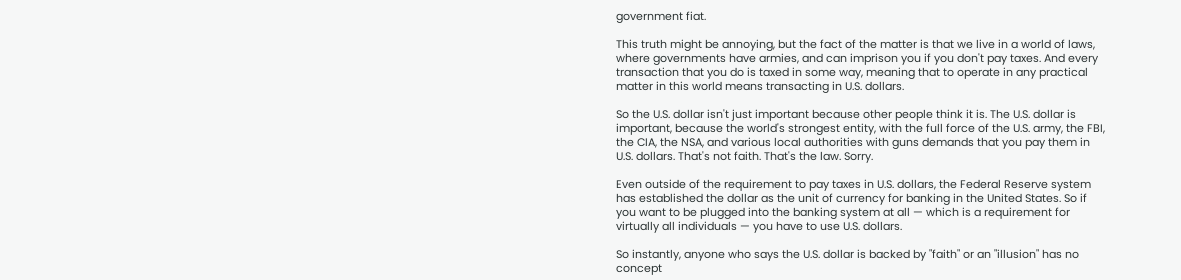government fiat.

This truth might be annoying, but the fact of the matter is that we live in a world of laws, where governments have armies, and can imprison you if you don't pay taxes. And every transaction that you do is taxed in some way, meaning that to operate in any practical matter in this world means transacting in U.S. dollars.

So the U.S. dollar isn't just important because other people think it is. The U.S. dollar is important, because the world's strongest entity, with the full force of the U.S. army, the FBI, the CIA, the NSA, and various local authorities with guns demands that you pay them in U.S. dollars. That's not faith. That's the law. Sorry.

Even outside of the requirement to pay taxes in U.S. dollars, the Federal Reserve system has established the dollar as the unit of currency for banking in the United States. So if you want to be plugged into the banking system at all — which is a requirement for virtually all individuals — you have to use U.S. dollars.

So instantly, anyone who says the U.S. dollar is backed by "faith" or an "illusion" has no concept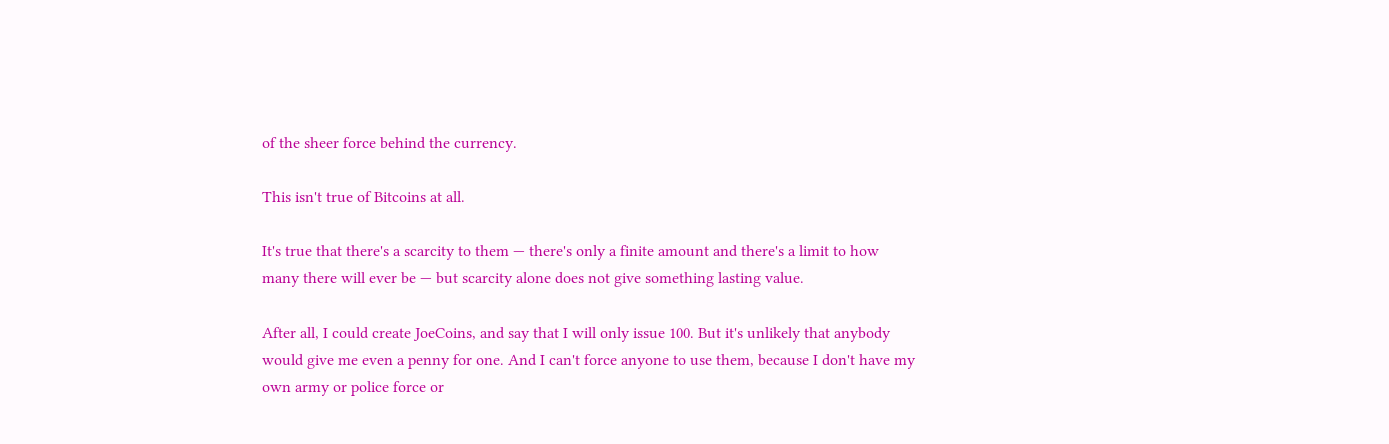of the sheer force behind the currency.

This isn't true of Bitcoins at all.

It's true that there's a scarcity to them — there's only a finite amount and there's a limit to how many there will ever be — but scarcity alone does not give something lasting value.

After all, I could create JoeCoins, and say that I will only issue 100. But it's unlikely that anybody would give me even a penny for one. And I can't force anyone to use them, because I don't have my own army or police force or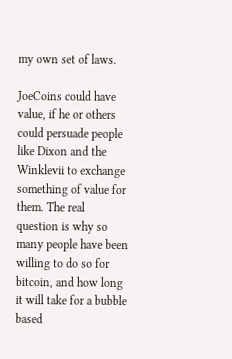my own set of laws.

JoeCoins could have value, if he or others could persuade people like Dixon and the Winklevii to exchange something of value for them. The real question is why so many people have been willing to do so for bitcoin, and how long it will take for a bubble based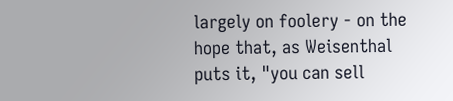largely on foolery - on the hope that, as Weisenthal puts it, "you can sell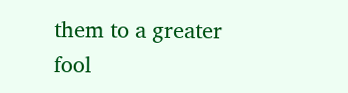them to a greater fool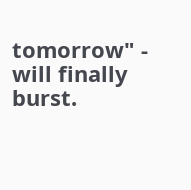tomorrow" - will finally burst.